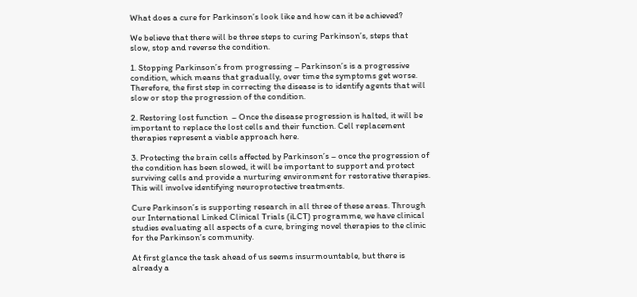What does a cure for Parkinson’s look like and how can it be achieved?

We believe that there will be three steps to curing Parkinson’s, steps that slow, stop and reverse the condition.

1. Stopping Parkinson’s from progressing – Parkinson’s is a progressive condition, which means that gradually, over time the symptoms get worse. Therefore, the first step in correcting the disease is to identify agents that will slow or stop the progression of the condition.

2. Restoring lost function  – Once the disease progression is halted, it will be important to replace the lost cells and their function. Cell replacement therapies represent a viable approach here.

3. Protecting the brain cells affected by Parkinson’s – once the progression of the condition has been slowed, it will be important to support and protect surviving cells and provide a nurturing environment for restorative therapies. This will involve identifying neuroprotective treatments.

Cure Parkinson’s is supporting research in all three of these areas. Through our International Linked Clinical Trials (iLCT) programme, we have clinical studies evaluating all aspects of a cure, bringing novel therapies to the clinic for the Parkinson’s community.

At first glance the task ahead of us seems insurmountable, but there is already a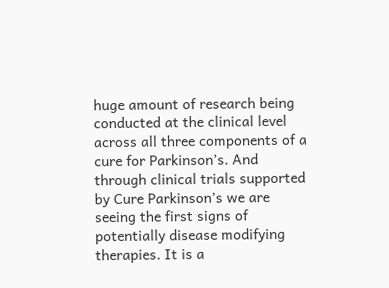huge amount of research being conducted at the clinical level across all three components of a cure for Parkinson’s. And through clinical trials supported by Cure Parkinson’s we are seeing the first signs of potentially disease modifying therapies. It is a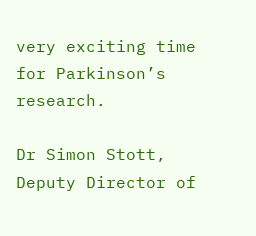very exciting time for Parkinson’s research.

Dr Simon Stott, Deputy Director of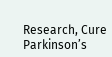Research, Cure Parkinson’s